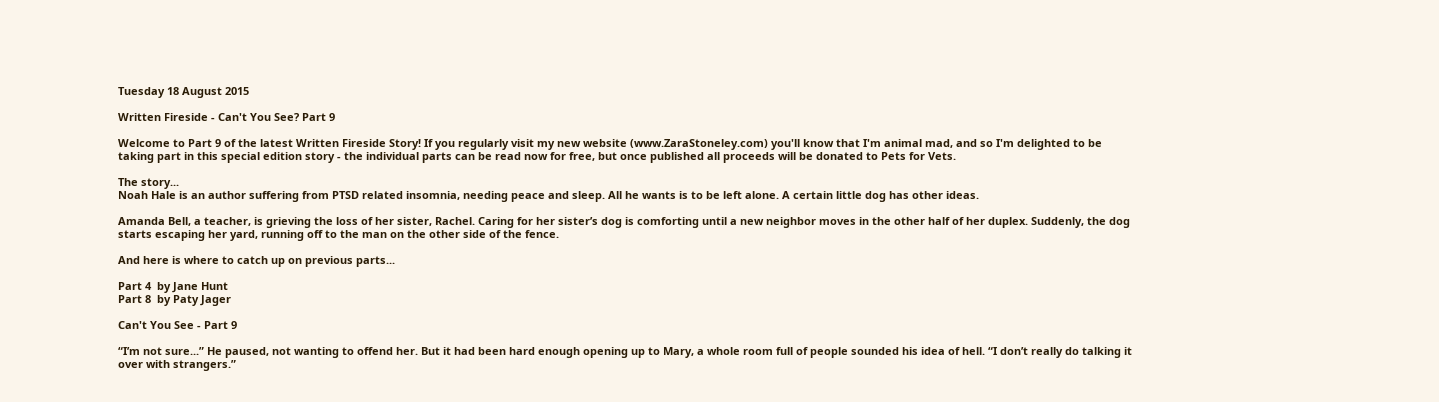Tuesday 18 August 2015

Written Fireside - Can't You See? Part 9

Welcome to Part 9 of the latest Written Fireside Story! If you regularly visit my new website (www.ZaraStoneley.com) you'll know that I'm animal mad, and so I'm delighted to be taking part in this special edition story - the individual parts can be read now for free, but once published all proceeds will be donated to Pets for Vets.

The story...
Noah Hale is an author suffering from PTSD related insomnia, needing peace and sleep. All he wants is to be left alone. A certain little dog has other ideas.

Amanda Bell, a teacher, is grieving the loss of her sister, Rachel. Caring for her sister’s dog is comforting until a new neighbor moves in the other half of her duplex. Suddenly, the dog starts escaping her yard, running off to the man on the other side of the fence.

And here is where to catch up on previous parts...

Part 4  by Jane Hunt
Part 8  by Paty Jager

Can't You See - Part 9

“I’m not sure...” He paused, not wanting to offend her. But it had been hard enough opening up to Mary, a whole room full of people sounded his idea of hell. “I don’t really do talking it over with strangers.”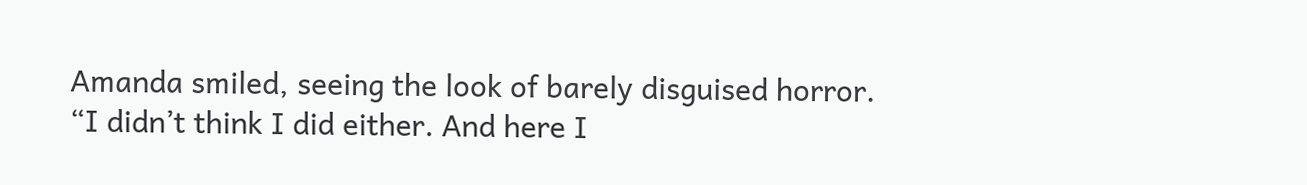Amanda smiled, seeing the look of barely disguised horror. “I didn’t think I did either. And here I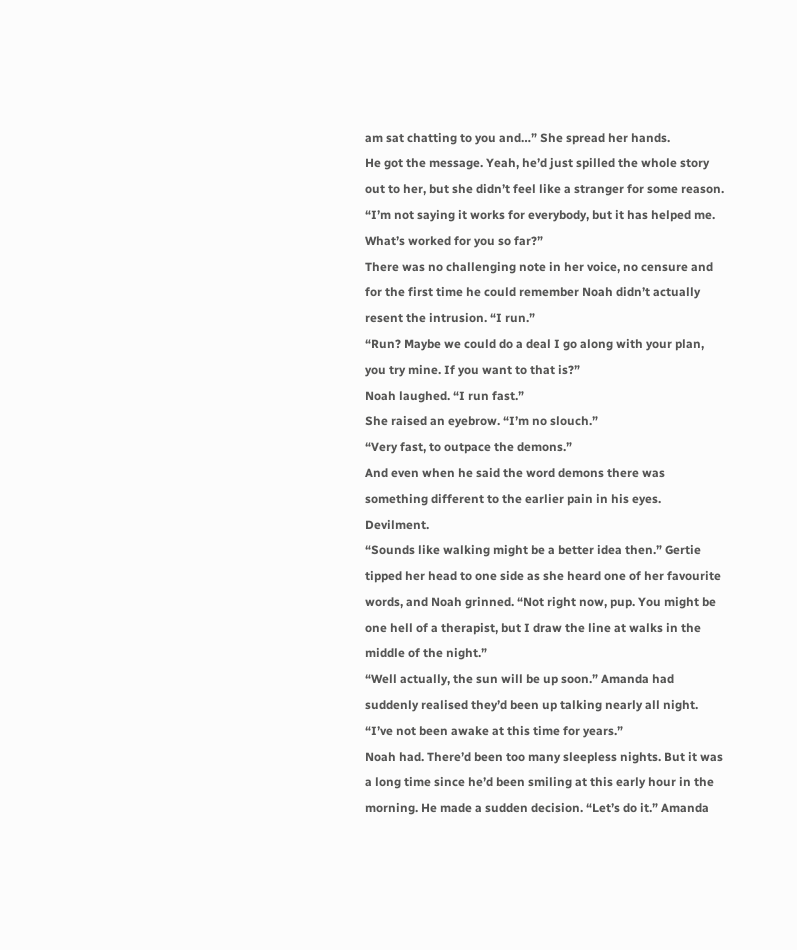am sat chatting to you and…” She spread her hands.
He got the message. Yeah, he’d just spilled the whole story out to her, but she didn’t feel like a stranger for some reason.
“I’m not saying it works for everybody, but it has helped me. What’s worked for you so far?”
There was no challenging note in her voice, no censure and for the first time he could remember Noah didn’t actually resent the intrusion. “I run.”
“Run? Maybe we could do a deal I go along with your plan, you try mine. If you want to that is?”
Noah laughed. “I run fast.”
She raised an eyebrow. “I’m no slouch.”
“Very fast, to outpace the demons.”
And even when he said the word demons there was something different to the earlier pain in his eyes. Devilment.
“Sounds like walking might be a better idea then.” Gertie tipped her head to one side as she heard one of her favourite words, and Noah grinned. “Not right now, pup. You might be one hell of a therapist, but I draw the line at walks in the middle of the night.”
“Well actually, the sun will be up soon.” Amanda had suddenly realised they’d been up talking nearly all night. “I’ve not been awake at this time for years.”
Noah had. There’d been too many sleepless nights. But it was a long time since he’d been smiling at this early hour in the morning. He made a sudden decision. “Let’s do it.” Amanda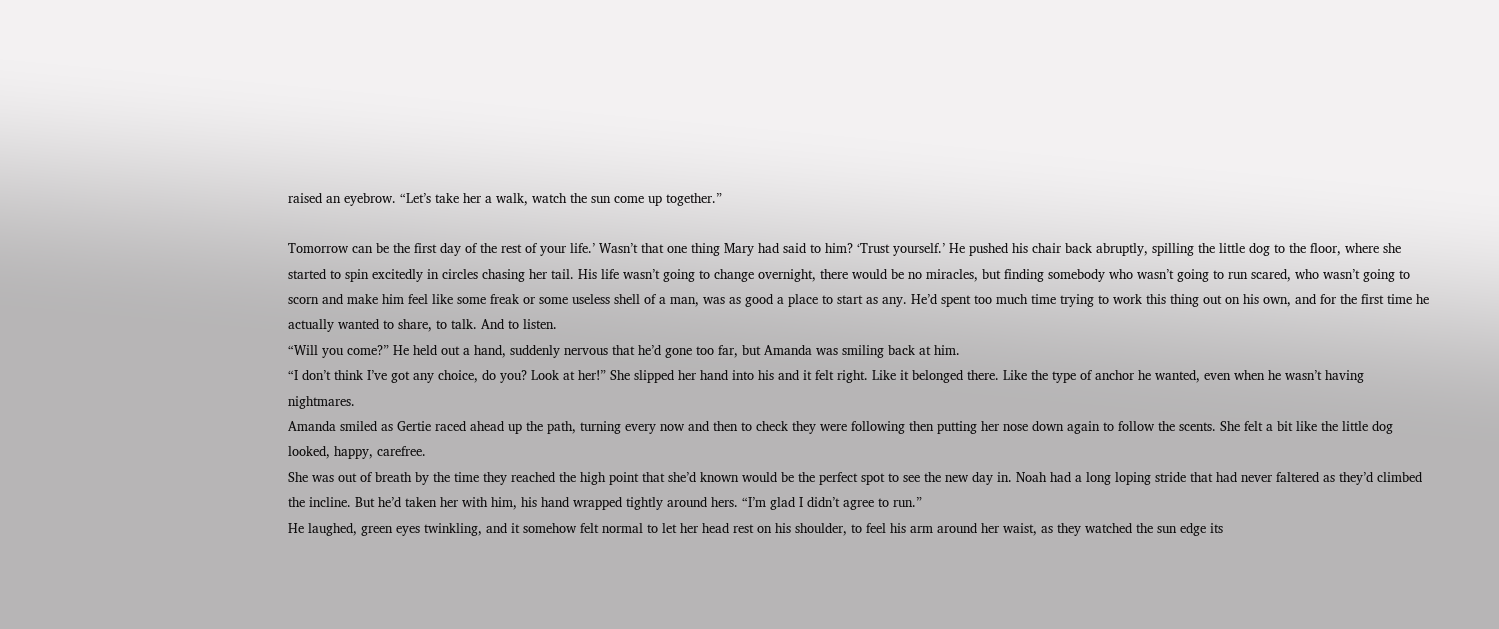raised an eyebrow. “Let’s take her a walk, watch the sun come up together.”

Tomorrow can be the first day of the rest of your life.’ Wasn’t that one thing Mary had said to him? ‘Trust yourself.’ He pushed his chair back abruptly, spilling the little dog to the floor, where she started to spin excitedly in circles chasing her tail. His life wasn’t going to change overnight, there would be no miracles, but finding somebody who wasn’t going to run scared, who wasn’t going to scorn and make him feel like some freak or some useless shell of a man, was as good a place to start as any. He’d spent too much time trying to work this thing out on his own, and for the first time he actually wanted to share, to talk. And to listen.
“Will you come?” He held out a hand, suddenly nervous that he’d gone too far, but Amanda was smiling back at him.
“I don’t think I’ve got any choice, do you? Look at her!” She slipped her hand into his and it felt right. Like it belonged there. Like the type of anchor he wanted, even when he wasn’t having nightmares.
Amanda smiled as Gertie raced ahead up the path, turning every now and then to check they were following then putting her nose down again to follow the scents. She felt a bit like the little dog looked, happy, carefree.
She was out of breath by the time they reached the high point that she’d known would be the perfect spot to see the new day in. Noah had a long loping stride that had never faltered as they’d climbed the incline. But he’d taken her with him, his hand wrapped tightly around hers. “I’m glad I didn’t agree to run.”
He laughed, green eyes twinkling, and it somehow felt normal to let her head rest on his shoulder, to feel his arm around her waist, as they watched the sun edge its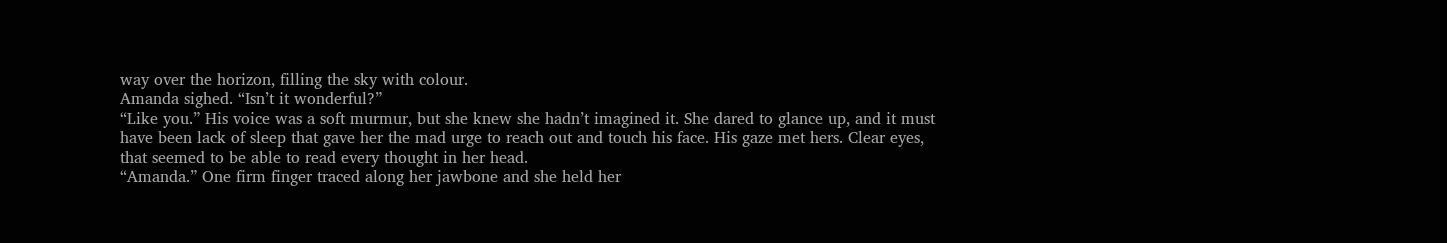way over the horizon, filling the sky with colour.
Amanda sighed. “Isn’t it wonderful?”
“Like you.” His voice was a soft murmur, but she knew she hadn’t imagined it. She dared to glance up, and it must have been lack of sleep that gave her the mad urge to reach out and touch his face. His gaze met hers. Clear eyes, that seemed to be able to read every thought in her head.
“Amanda.” One firm finger traced along her jawbone and she held her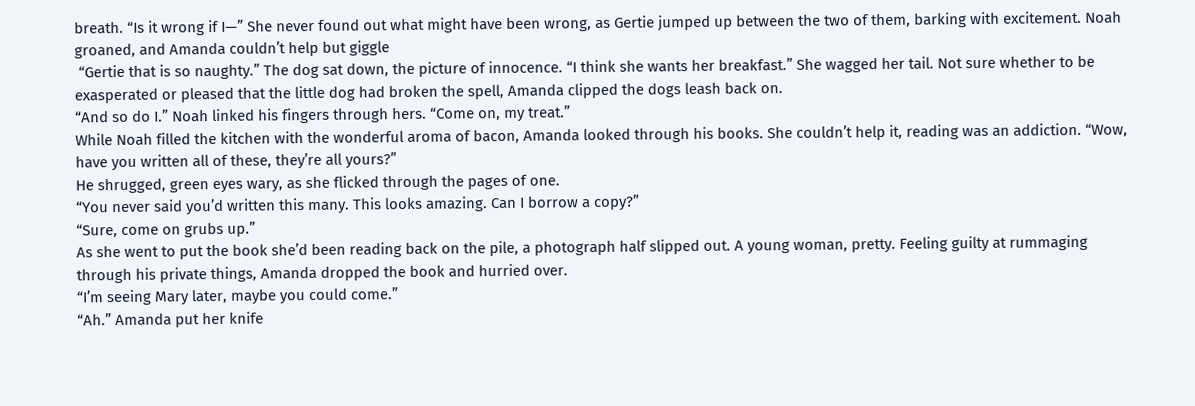breath. “Is it wrong if I—” She never found out what might have been wrong, as Gertie jumped up between the two of them, barking with excitement. Noah groaned, and Amanda couldn’t help but giggle
 “Gertie that is so naughty.” The dog sat down, the picture of innocence. “I think she wants her breakfast.” She wagged her tail. Not sure whether to be exasperated or pleased that the little dog had broken the spell, Amanda clipped the dogs leash back on.
“And so do I.” Noah linked his fingers through hers. “Come on, my treat.”
While Noah filled the kitchen with the wonderful aroma of bacon, Amanda looked through his books. She couldn’t help it, reading was an addiction. “Wow, have you written all of these, they’re all yours?”
He shrugged, green eyes wary, as she flicked through the pages of one.
“You never said you’d written this many. This looks amazing. Can I borrow a copy?”
“Sure, come on grubs up.”
As she went to put the book she’d been reading back on the pile, a photograph half slipped out. A young woman, pretty. Feeling guilty at rummaging through his private things, Amanda dropped the book and hurried over.
“I’m seeing Mary later, maybe you could come.”
“Ah.” Amanda put her knife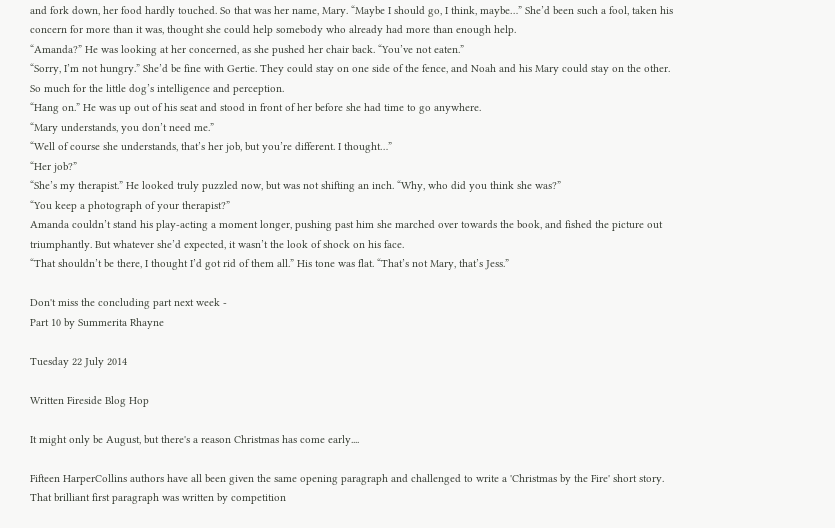and fork down, her food hardly touched. So that was her name, Mary. “Maybe I should go, I think, maybe…” She’d been such a fool, taken his concern for more than it was, thought she could help somebody who already had more than enough help.
“Amanda?” He was looking at her concerned, as she pushed her chair back. “You’ve not eaten.”
“Sorry, I’m not hungry.” She’d be fine with Gertie. They could stay on one side of the fence, and Noah and his Mary could stay on the other. So much for the little dog’s intelligence and perception.
“Hang on.” He was up out of his seat and stood in front of her before she had time to go anywhere.
“Mary understands, you don’t need me.”
“Well of course she understands, that’s her job, but you’re different. I thought…”
“Her job?”
“She’s my therapist.” He looked truly puzzled now, but was not shifting an inch. “Why, who did you think she was?”
“You keep a photograph of your therapist?”
Amanda couldn’t stand his play-acting a moment longer, pushing past him she marched over towards the book, and fished the picture out triumphantly. But whatever she’d expected, it wasn’t the look of shock on his face.
“That shouldn’t be there, I thought I’d got rid of them all.” His tone was flat. “That’s not Mary, that’s Jess.”

Don't miss the concluding part next week -
Part 10 by Summerita Rhayne

Tuesday 22 July 2014

Written Fireside Blog Hop

It might only be August, but there's a reason Christmas has come early....

Fifteen HarperCollins authors have all been given the same opening paragraph and challenged to write a 'Christmas by the Fire' short story. That brilliant first paragraph was written by competition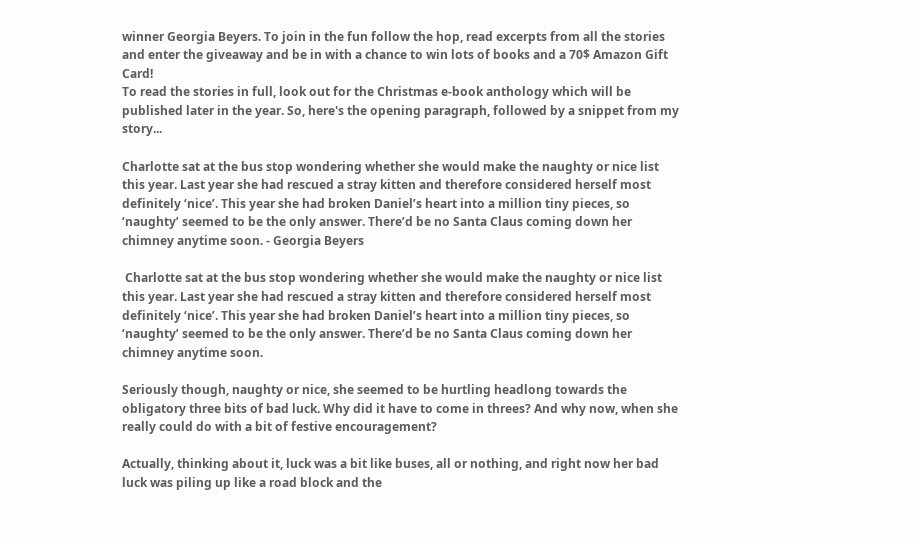winner Georgia Beyers. To join in the fun follow the hop, read excerpts from all the stories and enter the giveaway and be in with a chance to win lots of books and a 70$ Amazon Gift Card!
To read the stories in full, look out for the Christmas e-book anthology which will be published later in the year. So, here's the opening paragraph, followed by a snippet from my story...

Charlotte sat at the bus stop wondering whether she would make the naughty or nice list this year. Last year she had rescued a stray kitten and therefore considered herself most definitely ‘nice’. This year she had broken Daniel’s heart into a million tiny pieces, so ‘naughty’ seemed to be the only answer. There’d be no Santa Claus coming down her chimney anytime soon. - Georgia Beyers

 Charlotte sat at the bus stop wondering whether she would make the naughty or nice list this year. Last year she had rescued a stray kitten and therefore considered herself most definitely ‘nice’. This year she had broken Daniel’s heart into a million tiny pieces, so ‘naughty’ seemed to be the only answer. There’d be no Santa Claus coming down her chimney anytime soon.

Seriously though, naughty or nice, she seemed to be hurtling headlong towards the obligatory three bits of bad luck. Why did it have to come in threes? And why now, when she really could do with a bit of festive encouragement?

Actually, thinking about it, luck was a bit like buses, all or nothing, and right now her bad luck was piling up like a road block and the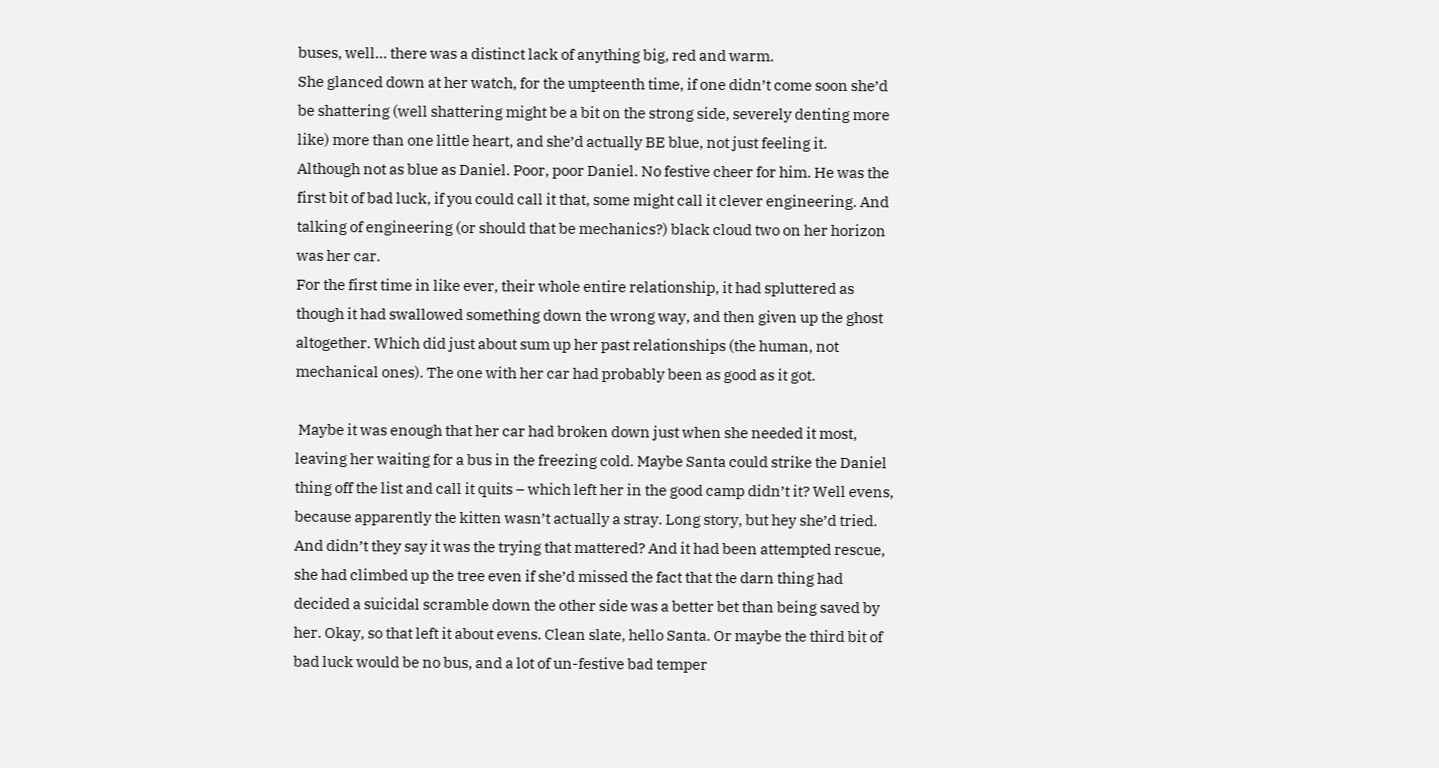buses, well… there was a distinct lack of anything big, red and warm.
She glanced down at her watch, for the umpteenth time, if one didn’t come soon she’d be shattering (well shattering might be a bit on the strong side, severely denting more like) more than one little heart, and she’d actually BE blue, not just feeling it.
Although not as blue as Daniel. Poor, poor Daniel. No festive cheer for him. He was the first bit of bad luck, if you could call it that, some might call it clever engineering. And talking of engineering (or should that be mechanics?) black cloud two on her horizon was her car.
For the first time in like ever, their whole entire relationship, it had spluttered as though it had swallowed something down the wrong way, and then given up the ghost altogether. Which did just about sum up her past relationships (the human, not mechanical ones). The one with her car had probably been as good as it got.

 Maybe it was enough that her car had broken down just when she needed it most, leaving her waiting for a bus in the freezing cold. Maybe Santa could strike the Daniel thing off the list and call it quits – which left her in the good camp didn’t it? Well evens, because apparently the kitten wasn’t actually a stray. Long story, but hey she’d tried. And didn’t they say it was the trying that mattered? And it had been attempted rescue, she had climbed up the tree even if she’d missed the fact that the darn thing had decided a suicidal scramble down the other side was a better bet than being saved by her. Okay, so that left it about evens. Clean slate, hello Santa. Or maybe the third bit of bad luck would be no bus, and a lot of un-festive bad temper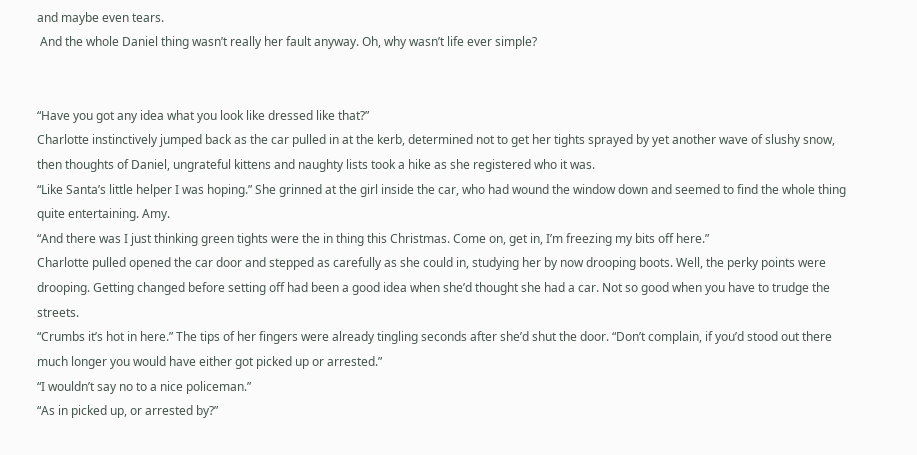and maybe even tears.
 And the whole Daniel thing wasn’t really her fault anyway. Oh, why wasn’t life ever simple?


“Have you got any idea what you look like dressed like that?”
Charlotte instinctively jumped back as the car pulled in at the kerb, determined not to get her tights sprayed by yet another wave of slushy snow, then thoughts of Daniel, ungrateful kittens and naughty lists took a hike as she registered who it was.
“Like Santa’s little helper I was hoping.” She grinned at the girl inside the car, who had wound the window down and seemed to find the whole thing quite entertaining. Amy.
“And there was I just thinking green tights were the in thing this Christmas. Come on, get in, I’m freezing my bits off here.”
Charlotte pulled opened the car door and stepped as carefully as she could in, studying her by now drooping boots. Well, the perky points were drooping. Getting changed before setting off had been a good idea when she’d thought she had a car. Not so good when you have to trudge the streets.
“Crumbs it’s hot in here.” The tips of her fingers were already tingling seconds after she’d shut the door. “Don’t complain, if you’d stood out there much longer you would have either got picked up or arrested.”
“I wouldn’t say no to a nice policeman.”
“As in picked up, or arrested by?”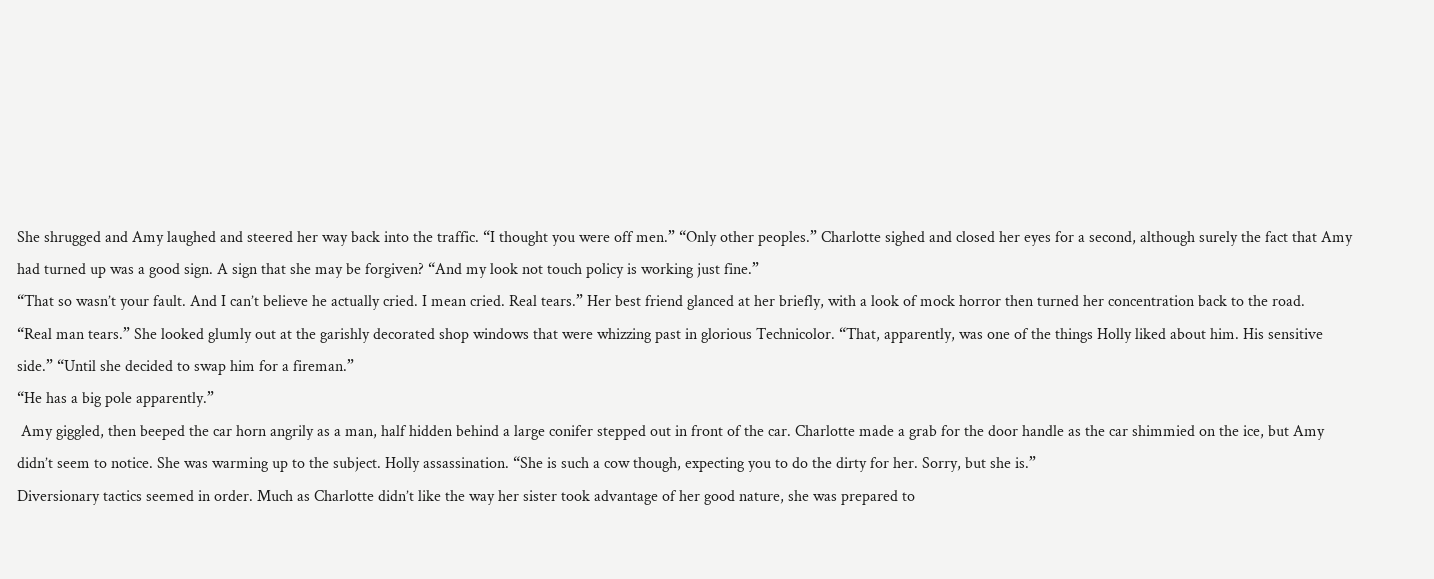She shrugged and Amy laughed and steered her way back into the traffic. “I thought you were off men.” “Only other peoples.” Charlotte sighed and closed her eyes for a second, although surely the fact that Amy had turned up was a good sign. A sign that she may be forgiven? “And my look not touch policy is working just fine.”
“That so wasn’t your fault. And I can’t believe he actually cried. I mean cried. Real tears.” Her best friend glanced at her briefly, with a look of mock horror then turned her concentration back to the road.
“Real man tears.” She looked glumly out at the garishly decorated shop windows that were whizzing past in glorious Technicolor. “That, apparently, was one of the things Holly liked about him. His sensitive side.” “Until she decided to swap him for a fireman.”
“He has a big pole apparently.”
 Amy giggled, then beeped the car horn angrily as a man, half hidden behind a large conifer stepped out in front of the car. Charlotte made a grab for the door handle as the car shimmied on the ice, but Amy didn’t seem to notice. She was warming up to the subject. Holly assassination. “She is such a cow though, expecting you to do the dirty for her. Sorry, but she is.”
Diversionary tactics seemed in order. Much as Charlotte didn’t like the way her sister took advantage of her good nature, she was prepared to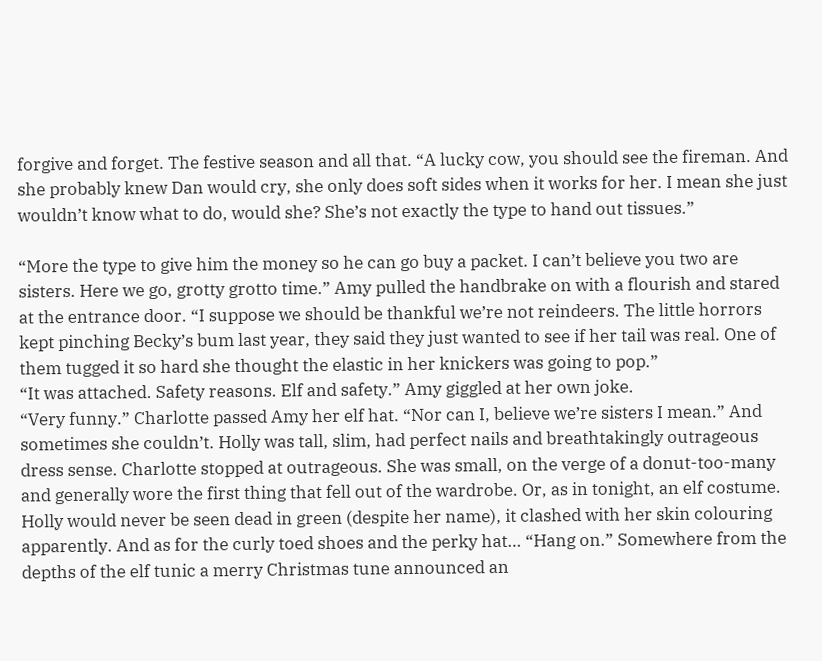forgive and forget. The festive season and all that. “A lucky cow, you should see the fireman. And she probably knew Dan would cry, she only does soft sides when it works for her. I mean she just wouldn’t know what to do, would she? She’s not exactly the type to hand out tissues.”

“More the type to give him the money so he can go buy a packet. I can’t believe you two are sisters. Here we go, grotty grotto time.” Amy pulled the handbrake on with a flourish and stared at the entrance door. “I suppose we should be thankful we’re not reindeers. The little horrors kept pinching Becky’s bum last year, they said they just wanted to see if her tail was real. One of them tugged it so hard she thought the elastic in her knickers was going to pop.”
“It was attached. Safety reasons. Elf and safety.” Amy giggled at her own joke.
“Very funny.” Charlotte passed Amy her elf hat. “Nor can I, believe we’re sisters I mean.” And sometimes she couldn’t. Holly was tall, slim, had perfect nails and breathtakingly outrageous dress sense. Charlotte stopped at outrageous. She was small, on the verge of a donut-too-many and generally wore the first thing that fell out of the wardrobe. Or, as in tonight, an elf costume. Holly would never be seen dead in green (despite her name), it clashed with her skin colouring apparently. And as for the curly toed shoes and the perky hat… “Hang on.” Somewhere from the depths of the elf tunic a merry Christmas tune announced an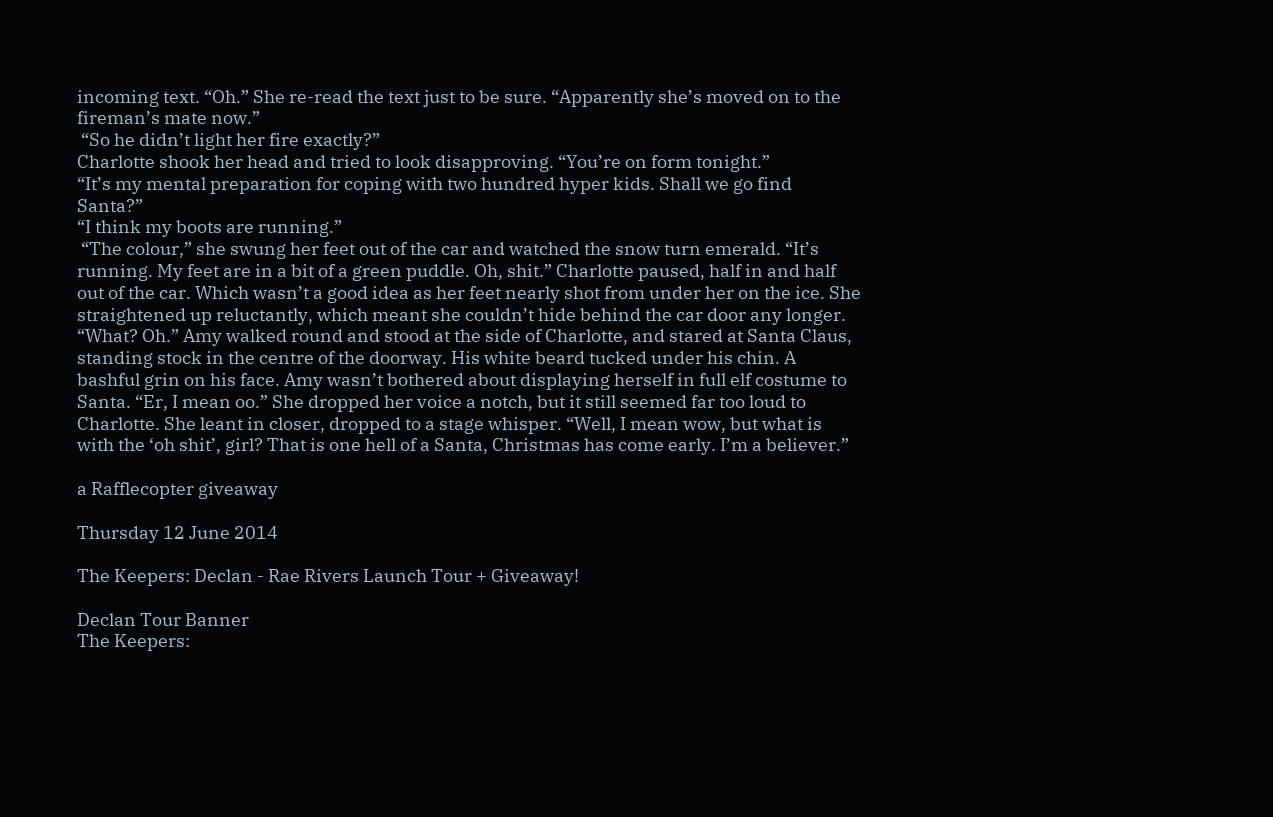incoming text. “Oh.” She re-read the text just to be sure. “Apparently she’s moved on to the fireman’s mate now.”
 “So he didn’t light her fire exactly?”
Charlotte shook her head and tried to look disapproving. “You’re on form tonight.”
“It’s my mental preparation for coping with two hundred hyper kids. Shall we go find Santa?”
“I think my boots are running.”
 “The colour,” she swung her feet out of the car and watched the snow turn emerald. “It’s running. My feet are in a bit of a green puddle. Oh, shit.” Charlotte paused, half in and half out of the car. Which wasn’t a good idea as her feet nearly shot from under her on the ice. She straightened up reluctantly, which meant she couldn’t hide behind the car door any longer.
“What? Oh.” Amy walked round and stood at the side of Charlotte, and stared at Santa Claus, standing stock in the centre of the doorway. His white beard tucked under his chin. A bashful grin on his face. Amy wasn’t bothered about displaying herself in full elf costume to Santa. “Er, I mean oo.” She dropped her voice a notch, but it still seemed far too loud to Charlotte. She leant in closer, dropped to a stage whisper. “Well, I mean wow, but what is with the ‘oh shit’, girl? That is one hell of a Santa, Christmas has come early. I’m a believer.”

a Rafflecopter giveaway

Thursday 12 June 2014

The Keepers: Declan - Rae Rivers Launch Tour + Giveaway!

Declan Tour Banner
The Keepers: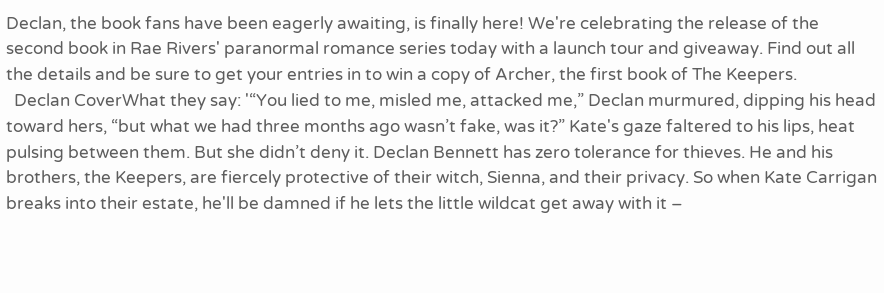Declan, the book fans have been eagerly awaiting, is finally here! We're celebrating the release of the second book in Rae Rivers' paranormal romance series today with a launch tour and giveaway. Find out all the details and be sure to get your entries in to win a copy of Archer, the first book of The Keepers.
  Declan CoverWhat they say: '“You lied to me, misled me, attacked me,” Declan murmured, dipping his head toward hers, “but what we had three months ago wasn’t fake, was it?” Kate's gaze faltered to his lips, heat pulsing between them. But she didn’t deny it. Declan Bennett has zero tolerance for thieves. He and his brothers, the Keepers, are fiercely protective of their witch, Sienna, and their privacy. So when Kate Carrigan breaks into their estate, he'll be damned if he lets the little wildcat get away with it –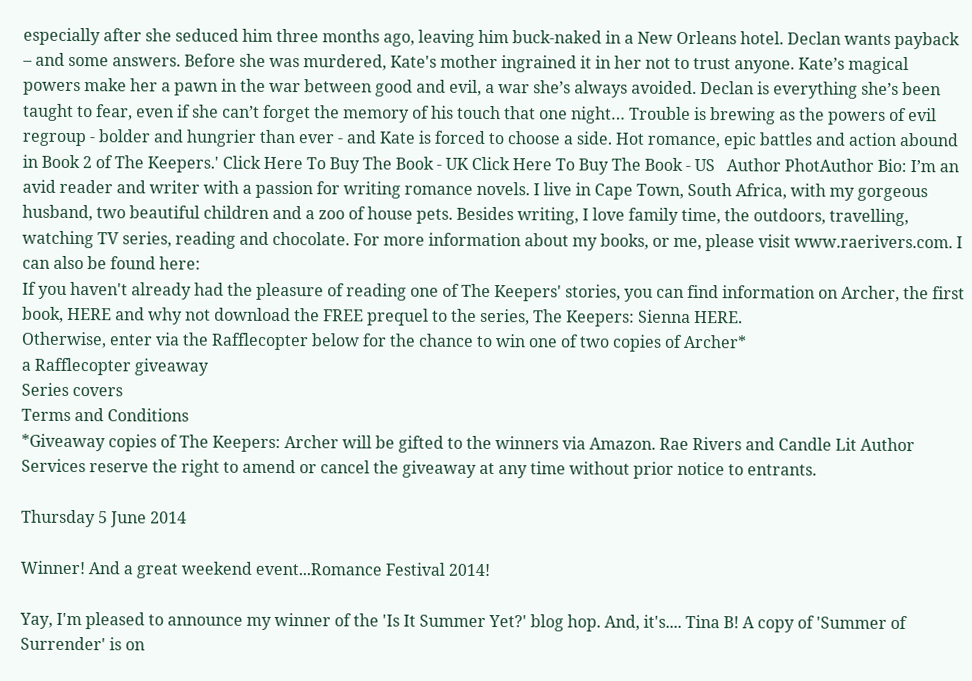especially after she seduced him three months ago, leaving him buck-naked in a New Orleans hotel. Declan wants payback – and some answers. Before she was murdered, Kate's mother ingrained it in her not to trust anyone. Kate’s magical powers make her a pawn in the war between good and evil, a war she’s always avoided. Declan is everything she’s been taught to fear, even if she can’t forget the memory of his touch that one night… Trouble is brewing as the powers of evil regroup - bolder and hungrier than ever - and Kate is forced to choose a side. Hot romance, epic battles and action abound in Book 2 of The Keepers.' Click Here To Buy The Book - UK Click Here To Buy The Book - US   Author PhotAuthor Bio: I’m an avid reader and writer with a passion for writing romance novels. I live in Cape Town, South Africa, with my gorgeous husband, two beautiful children and a zoo of house pets. Besides writing, I love family time, the outdoors, travelling, watching TV series, reading and chocolate. For more information about my books, or me, please visit www.raerivers.com. I can also be found here:
If you haven't already had the pleasure of reading one of The Keepers' stories, you can find information on Archer, the first book, HERE and why not download the FREE prequel to the series, The Keepers: Sienna HERE.
Otherwise, enter via the Rafflecopter below for the chance to win one of two copies of Archer*
a Rafflecopter giveaway
Series covers
Terms and Conditions
*Giveaway copies of The Keepers: Archer will be gifted to the winners via Amazon. Rae Rivers and Candle Lit Author Services reserve the right to amend or cancel the giveaway at any time without prior notice to entrants.

Thursday 5 June 2014

Winner! And a great weekend event...Romance Festival 2014!

Yay, I'm pleased to announce my winner of the 'Is It Summer Yet?' blog hop. And, it's.... Tina B! A copy of 'Summer of Surrender' is on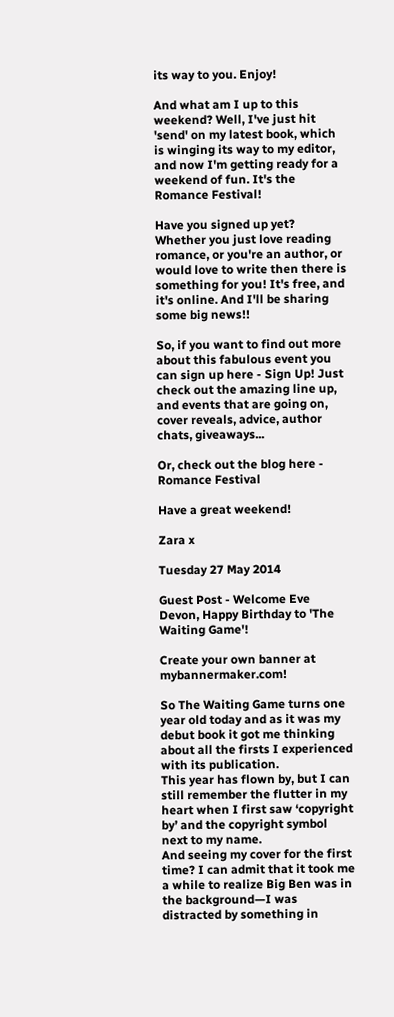its way to you. Enjoy!

And what am I up to this weekend? Well, I've just hit 'send' on my latest book, which is winging its way to my editor, and now I'm getting ready for a weekend of fun. It's the Romance Festival!

Have you signed up yet? Whether you just love reading romance, or you're an author, or would love to write then there is something for you! It's free, and it's online. And I'll be sharing some big news!!

So, if you want to find out more about this fabulous event you can sign up here - Sign Up! Just check out the amazing line up, and events that are going on, cover reveals, advice, author chats, giveaways...

Or, check out the blog here - Romance Festival

Have a great weekend!

Zara x

Tuesday 27 May 2014

Guest Post - Welcome Eve Devon, Happy Birthday to 'The Waiting Game'!

Create your own banner at mybannermaker.com!

So The Waiting Game turns one year old today and as it was my debut book it got me thinking about all the firsts I experienced with its publication.
This year has flown by, but I can still remember the flutter in my heart when I first saw ‘copyright by’ and the copyright symbol next to my name.
And seeing my cover for the first time? I can admit that it took me a while to realize Big Ben was in the background—I was distracted by something in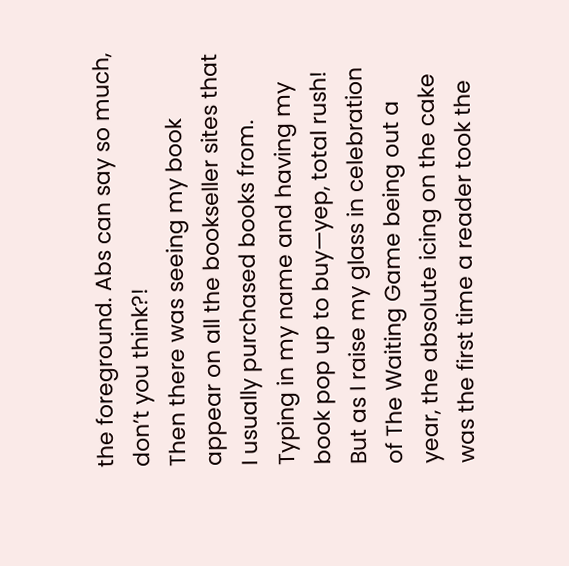the foreground. Abs can say so much, don’t you think?!
Then there was seeing my book appear on all the bookseller sites that I usually purchased books from. Typing in my name and having my book pop up to buy—yep, total rush!
But as I raise my glass in celebration of The Waiting Game being out a year, the absolute icing on the cake was the first time a reader took the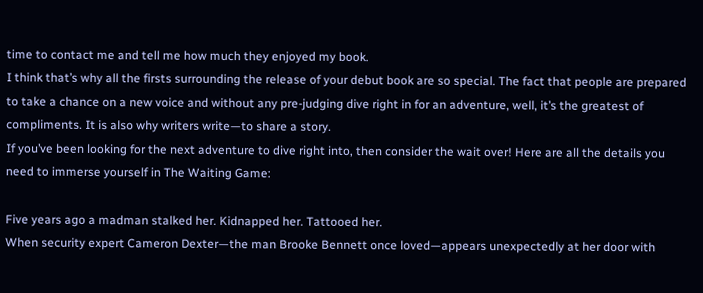time to contact me and tell me how much they enjoyed my book.
I think that’s why all the firsts surrounding the release of your debut book are so special. The fact that people are prepared to take a chance on a new voice and without any pre-judging dive right in for an adventure, well, it’s the greatest of compliments. It is also why writers write—to share a story.
If you’ve been looking for the next adventure to dive right into, then consider the wait over! Here are all the details you need to immerse yourself in The Waiting Game:

Five years ago a madman stalked her. Kidnapped her. Tattooed her.
When security expert Cameron Dexter—the man Brooke Bennett once loved—appears unexpectedly at her door with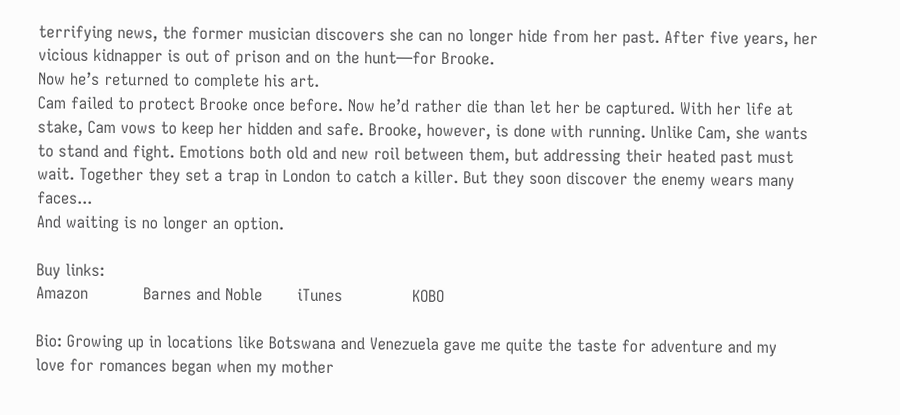terrifying news, the former musician discovers she can no longer hide from her past. After five years, her vicious kidnapper is out of prison and on the hunt—for Brooke.
Now he’s returned to complete his art.
Cam failed to protect Brooke once before. Now he’d rather die than let her be captured. With her life at stake, Cam vows to keep her hidden and safe. Brooke, however, is done with running. Unlike Cam, she wants to stand and fight. Emotions both old and new roil between them, but addressing their heated past must wait. Together they set a trap in London to catch a killer. But they soon discover the enemy wears many faces...
And waiting is no longer an option.

Buy links:
Amazon           Barnes and Noble       iTunes              KOBO

Bio: Growing up in locations like Botswana and Venezuela gave me quite the taste for adventure and my
love for romances began when my mother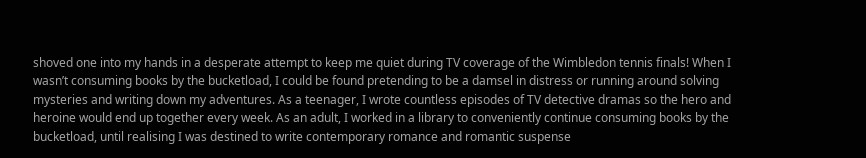shoved one into my hands in a desperate attempt to keep me quiet during TV coverage of the Wimbledon tennis finals! When I wasn’t consuming books by the bucketload, I could be found pretending to be a damsel in distress or running around solving mysteries and writing down my adventures. As a teenager, I wrote countless episodes of TV detective dramas so the hero and heroine would end up together every week. As an adult, I worked in a library to conveniently continue consuming books by the bucketload, until realising I was destined to write contemporary romance and romantic suspense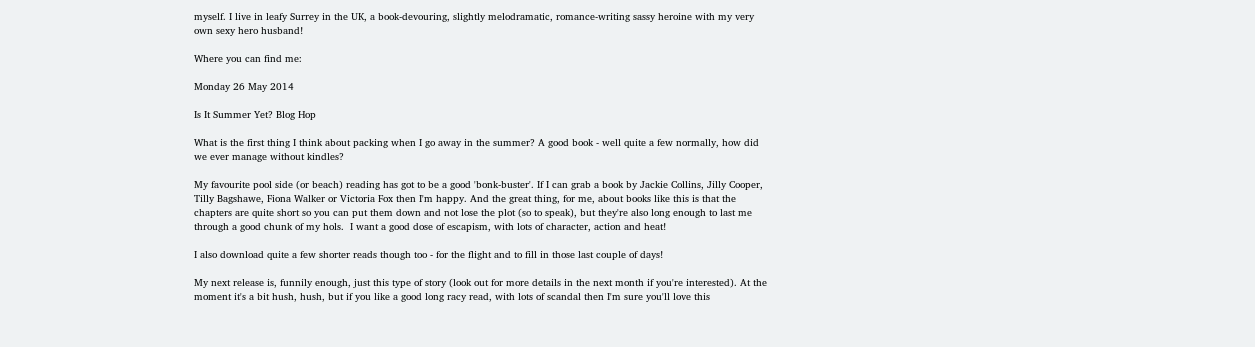myself. I live in leafy Surrey in the UK, a book-devouring, slightly melodramatic, romance-writing sassy heroine with my very own sexy hero husband!

Where you can find me:

Monday 26 May 2014

Is It Summer Yet? Blog Hop

What is the first thing I think about packing when I go away in the summer? A good book - well quite a few normally, how did we ever manage without kindles?

My favourite pool side (or beach) reading has got to be a good 'bonk-buster'. If I can grab a book by Jackie Collins, Jilly Cooper, Tilly Bagshawe, Fiona Walker or Victoria Fox then I'm happy. And the great thing, for me, about books like this is that the chapters are quite short so you can put them down and not lose the plot (so to speak), but they're also long enough to last me through a good chunk of my hols.  I want a good dose of escapism, with lots of character, action and heat!

I also download quite a few shorter reads though too - for the flight and to fill in those last couple of days!

My next release is, funnily enough, just this type of story (look out for more details in the next month if you're interested). At the moment it's a bit hush, hush, but if you like a good long racy read, with lots of scandal then I'm sure you'll love this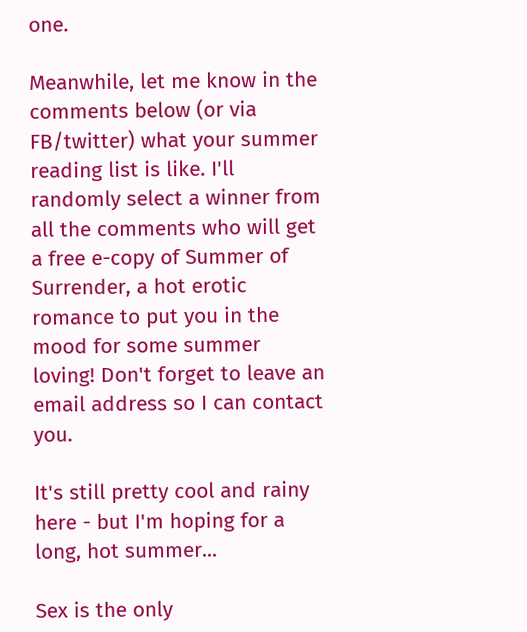one.

Meanwhile, let me know in the comments below (or via FB/twitter) what your summer reading list is like. I'll randomly select a winner from all the comments who will get a free e-copy of Summer of Surrender, a hot erotic romance to put you in the mood for some summer loving! Don't forget to leave an email address so I can contact you.

It's still pretty cool and rainy here - but I'm hoping for a long, hot summer...

Sex is the only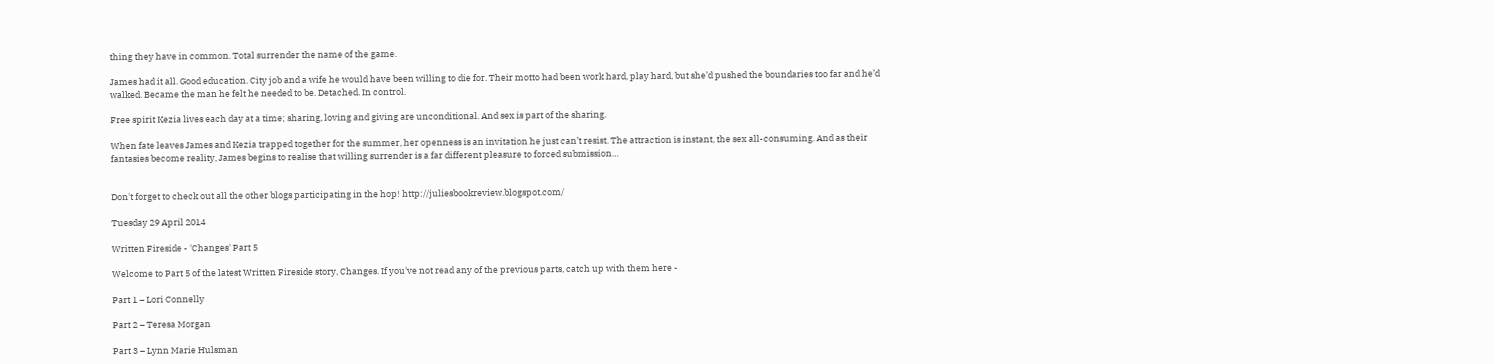thing they have in common. Total surrender the name of the game.

James had it all. Good education. City job and a wife he would have been willing to die for. Their motto had been work hard, play hard, but she’d pushed the boundaries too far and he’d walked. Became the man he felt he needed to be. Detached. In control.

Free spirit Kezia lives each day at a time; sharing, loving and giving are unconditional. And sex is part of the sharing.

When fate leaves James and Kezia trapped together for the summer, her openness is an invitation he just can’t resist. The attraction is instant, the sex all-consuming. And as their fantasies become reality, James begins to realise that willing surrender is a far different pleasure to forced submission…


Don't forget to check out all the other blogs participating in the hop! http://juliesbookreview.blogspot.com/

Tuesday 29 April 2014

Written Fireside - 'Changes' Part 5

Welcome to Part 5 of the latest Written Fireside story, Changes. If you've not read any of the previous parts, catch up with them here -

Part 1 – Lori Connelly

Part 2 – Teresa Morgan

Part 3 – Lynn Marie Hulsman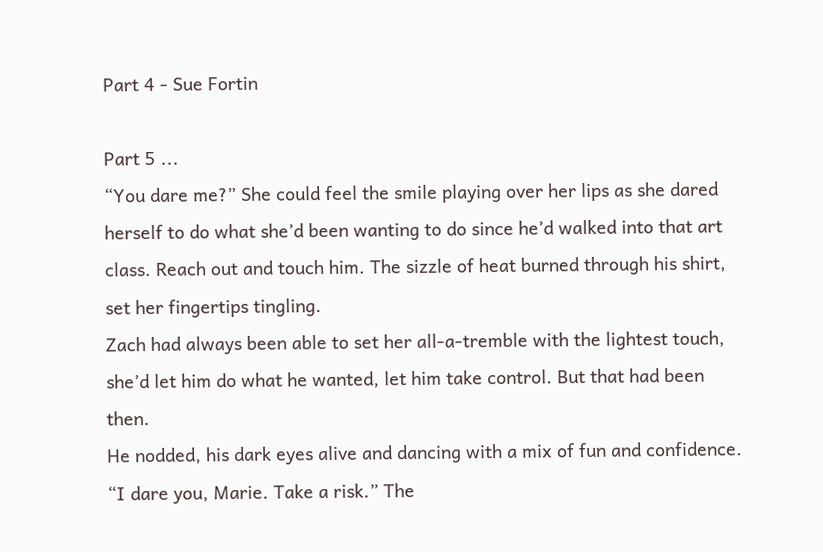Part 4 - Sue Fortin

Part 5 ...
“You dare me?” She could feel the smile playing over her lips as she dared herself to do what she’d been wanting to do since he’d walked into that art class. Reach out and touch him. The sizzle of heat burned through his shirt, set her fingertips tingling.
Zach had always been able to set her all-a-tremble with the lightest touch, she’d let him do what he wanted, let him take control. But that had been then.
He nodded, his dark eyes alive and dancing with a mix of fun and confidence. “I dare you, Marie. Take a risk.” The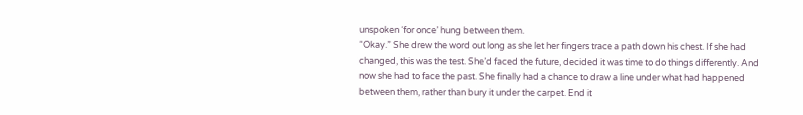unspoken ‘for once’ hung between them.
“Okay.” She drew the word out long as she let her fingers trace a path down his chest. If she had changed, this was the test. She’d faced the future, decided it was time to do things differently. And now she had to face the past. She finally had a chance to draw a line under what had happened between them, rather than bury it under the carpet. End it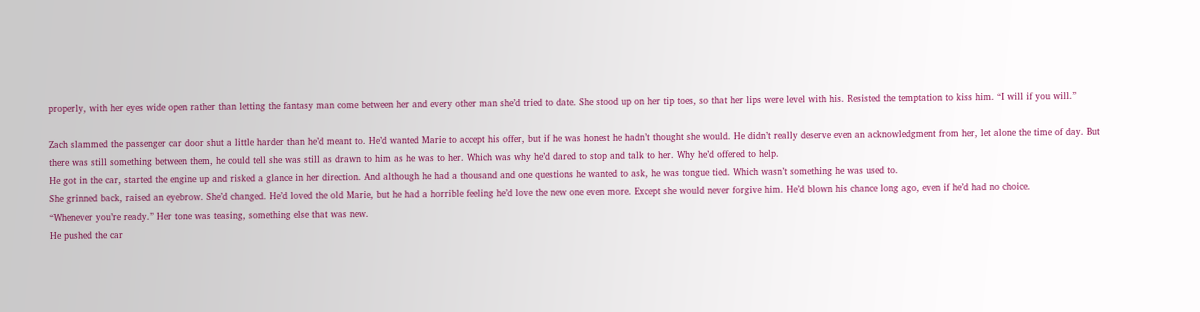properly, with her eyes wide open rather than letting the fantasy man come between her and every other man she’d tried to date. She stood up on her tip toes, so that her lips were level with his. Resisted the temptation to kiss him. “I will if you will.”

Zach slammed the passenger car door shut a little harder than he’d meant to. He’d wanted Marie to accept his offer, but if he was honest he hadn’t thought she would. He didn’t really deserve even an acknowledgment from her, let alone the time of day. But there was still something between them, he could tell she was still as drawn to him as he was to her. Which was why he’d dared to stop and talk to her. Why he’d offered to help.
He got in the car, started the engine up and risked a glance in her direction. And although he had a thousand and one questions he wanted to ask, he was tongue tied. Which wasn’t something he was used to.
She grinned back, raised an eyebrow. She’d changed. He’d loved the old Marie, but he had a horrible feeling he’d love the new one even more. Except she would never forgive him. He’d blown his chance long ago, even if he’d had no choice.
“Whenever you’re ready.” Her tone was teasing, something else that was new.
He pushed the car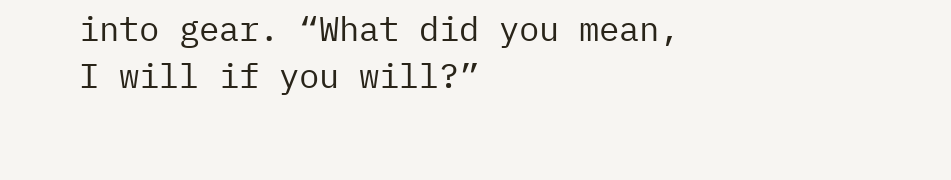into gear. “What did you mean, I will if you will?”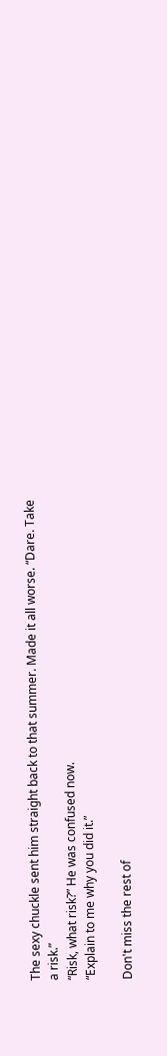The sexy chuckle sent him straight back to that summer. Made it all worse. “Dare. Take a risk.”
“Risk, what risk?” He was confused now.
“Explain to me why you did it.”

Don't miss the rest of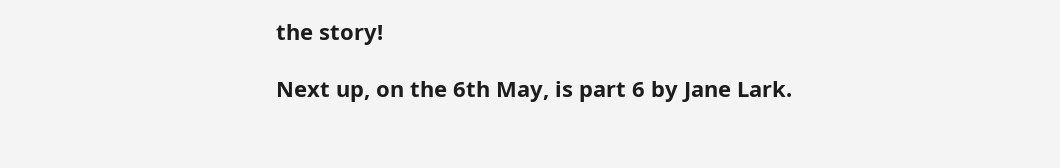the story!

Next up, on the 6th May, is part 6 by Jane Lark.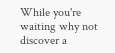While you're waiting why not discover a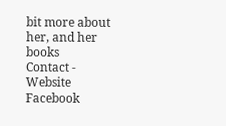bit more about her, and her books
Contact - Website Facebook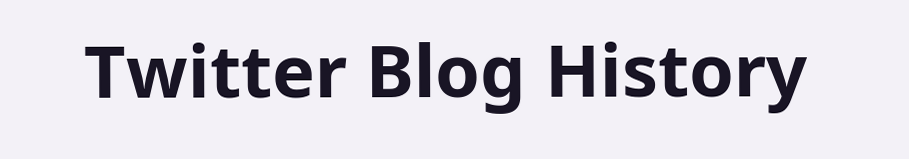Twitter Blog History